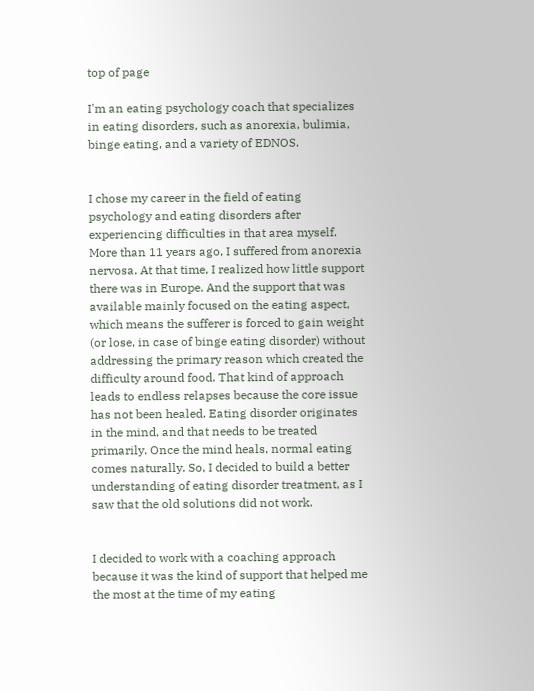top of page

I'm an eating psychology coach that specializes in eating disorders, such as anorexia, bulimia, binge eating, and a variety of EDNOS.


I chose my career in the field of eating psychology and eating disorders after experiencing difficulties in that area myself. More than 11 years ago, I suffered from anorexia nervosa. At that time, I realized how little support there was in Europe. And the support that was available mainly focused on the eating aspect, which means the sufferer is forced to gain weight (or lose, in case of binge eating disorder) without addressing the primary reason which created the difficulty around food. That kind of approach leads to endless relapses because the core issue has not been healed. Eating disorder originates in the mind, and that needs to be treated primarily. Once the mind heals, normal eating comes naturally. So, I decided to build a better understanding of eating disorder treatment, as I saw that the old solutions did not work.


I decided to work with a coaching approach because it was the kind of support that helped me the most at the time of my eating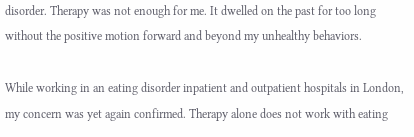disorder. Therapy was not enough for me. It dwelled on the past for too long without the positive motion forward and beyond my unhealthy behaviors.

While working in an eating disorder inpatient and outpatient hospitals in London, my concern was yet again confirmed. Therapy alone does not work with eating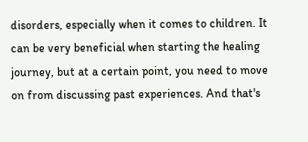disorders, especially when it comes to children. It can be very beneficial when starting the healing journey, but at a certain point, you need to move on from discussing past experiences. And that's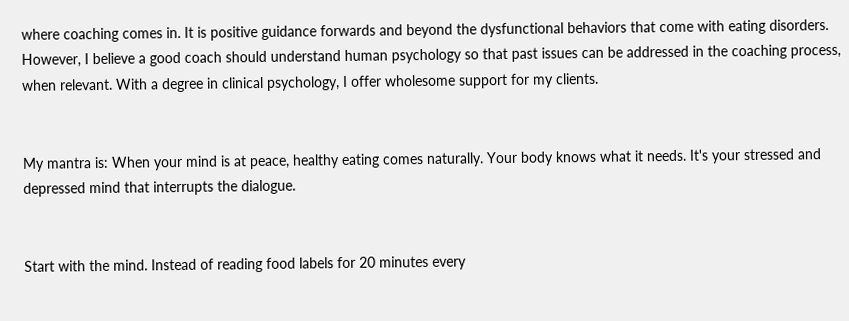where coaching comes in. It is positive guidance forwards and beyond the dysfunctional behaviors that come with eating disorders. However, I believe a good coach should understand human psychology so that past issues can be addressed in the coaching process, when relevant. With a degree in clinical psychology, I offer wholesome support for my clients.


My mantra is: When your mind is at peace, healthy eating comes naturally. Your body knows what it needs. It's your stressed and depressed mind that interrupts the dialogue.


Start with the mind. Instead of reading food labels for 20 minutes every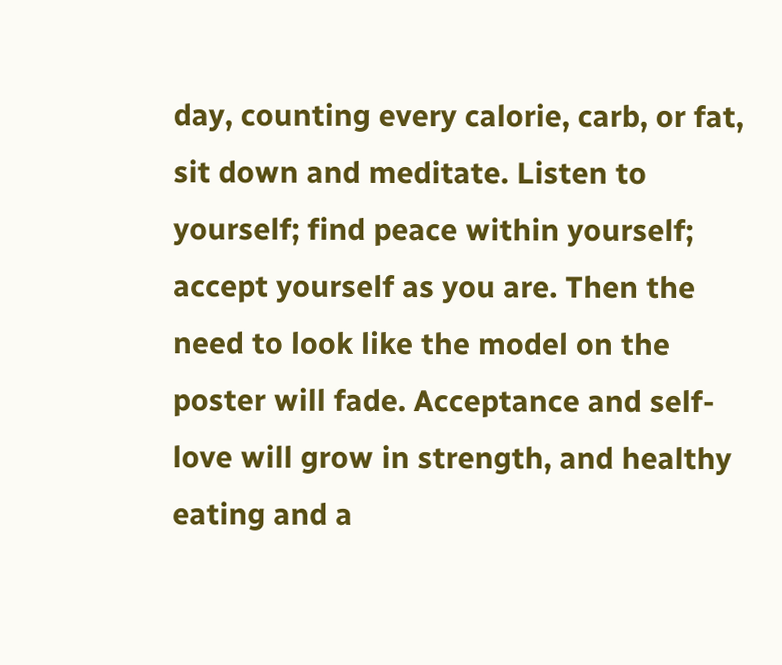day, counting every calorie, carb, or fat, sit down and meditate. Listen to yourself; find peace within yourself; accept yourself as you are. Then the need to look like the model on the poster will fade. Acceptance and self-love will grow in strength, and healthy eating and a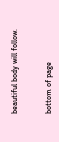beautiful body will follow.


bottom of page